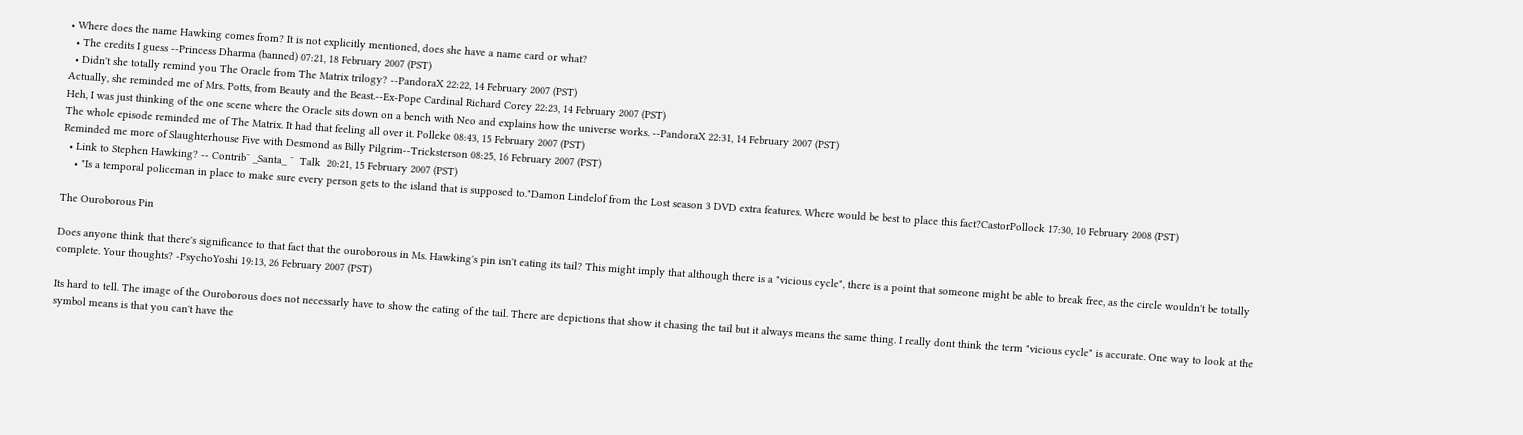• Where does the name Hawking comes from? It is not explicitly mentioned, does she have a name card or what?
  • The credits I guess --Princess Dharma (banned) 07:21, 18 February 2007 (PST)
  • Didn't she totally remind you The Oracle from The Matrix trilogy? --PandoraX 22:22, 14 February 2007 (PST)
Actually, she reminded me of Mrs. Potts, from Beauty and the Beast.--Ex-Pope Cardinal Richard Corey 22:23, 14 February 2007 (PST)
Heh, I was just thinking of the one scene where the Oracle sits down on a bench with Neo and explains how the universe works. --PandoraX 22:31, 14 February 2007 (PST)
The whole episode reminded me of The Matrix. It had that feeling all over it. Polleke 08:43, 15 February 2007 (PST)
Reminded me more of Slaughterhouse Five with Desmond as Billy Pilgrim--Tricksterson 08:25, 16 February 2007 (PST)
  • Link to Stephen Hawking? -- Contrib¯ _Santa_ ¯  Talk  20:21, 15 February 2007 (PST)
    • "Is a temporal policeman in place to make sure every person gets to the island that is supposed to."Damon Lindelof from the Lost season 3 DVD extra features. Where would be best to place this fact?CastorPollock 17:30, 10 February 2008 (PST)

The Ouroborous Pin

Does anyone think that there's significance to that fact that the ouroborous in Ms. Hawking's pin isn't eating its tail? This might imply that although there is a "vicious cycle", there is a point that someone might be able to break free, as the circle wouldn't be totally complete. Your thoughts? -PsychoYoshi 19:13, 26 February 2007 (PST)

Its hard to tell. The image of the Ouroborous does not necessarly have to show the eating of the tail. There are depictions that show it chasing the tail but it always means the same thing. I really dont think the term "vicious cycle" is accurate. One way to look at the symbol means is that you can't have the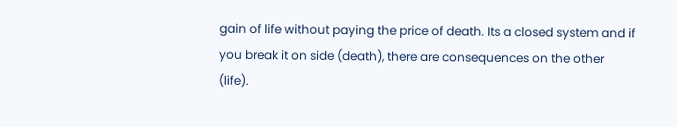gain of life without paying the price of death. Its a closed system and if you break it on side (death), there are consequences on the other (life).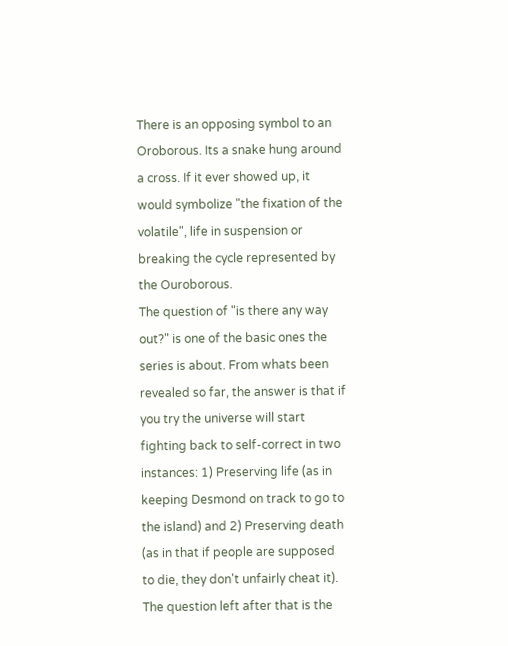There is an opposing symbol to an Oroborous. Its a snake hung around a cross. If it ever showed up, it would symbolize "the fixation of the volatile", life in suspension or breaking the cycle represented by the Ouroborous.
The question of "is there any way out?" is one of the basic ones the series is about. From whats been revealed so far, the answer is that if you try the universe will start fighting back to self-correct in two instances: 1) Preserving life (as in keeping Desmond on track to go to the island) and 2) Preserving death (as in that if people are supposed to die, they don't unfairly cheat it). The question left after that is the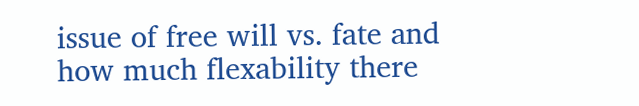issue of free will vs. fate and how much flexability there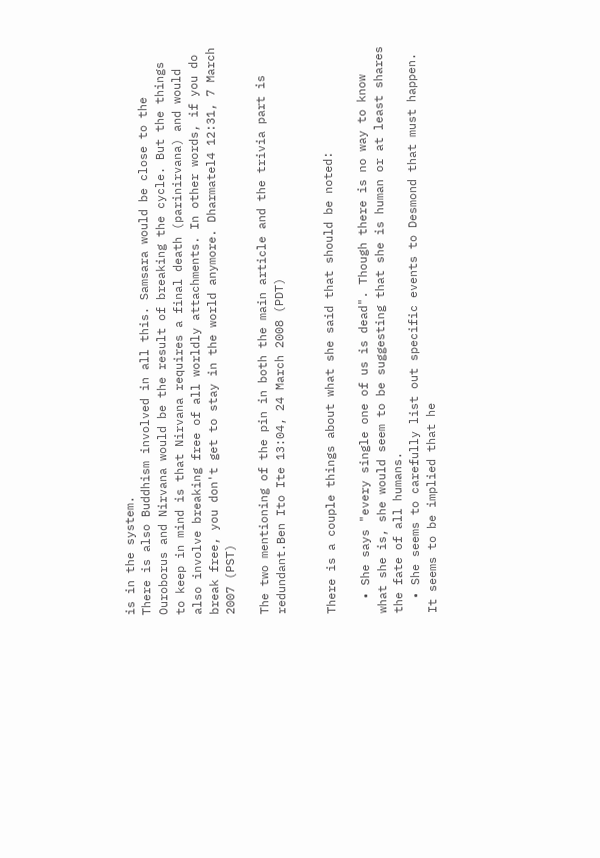is in the system.
There is also Buddhism involved in all this. Samsara would be close to the Ouroborus and Nirvana would be the result of breaking the cycle. But the things to keep in mind is that Nirvana requires a final death (parinirvana) and would also involve breaking free of all worldly attachments. In other words, if you do break free, you don't get to stay in the world anymore. Dharmatel4 12:31, 7 March 2007 (PST)

The two mentioning of the pin in both the main article and the trivia part is redundant.Ben Ito Ite 13:04, 24 March 2008 (PDT)


There is a couple things about what she said that should be noted:

  • She says "every single one of us is dead". Though there is no way to know what she is, she would seem to be suggesting that she is human or at least shares the fate of all humans.
  • She seems to carefully list out specific events to Desmond that must happen. It seems to be implied that he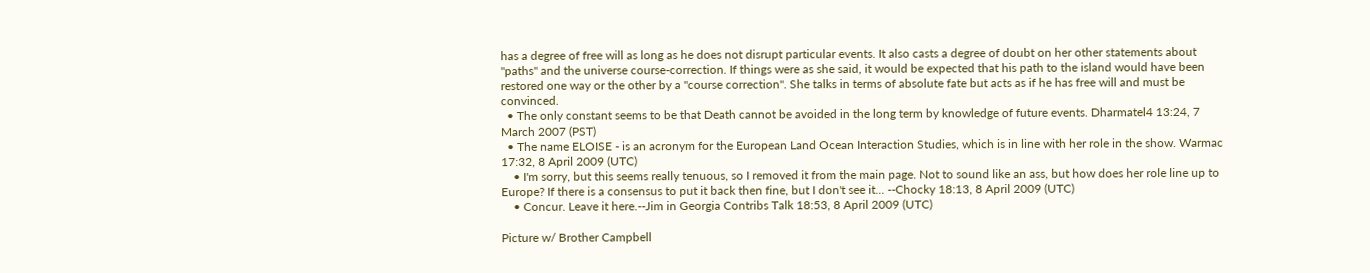has a degree of free will as long as he does not disrupt particular events. It also casts a degree of doubt on her other statements about "paths" and the universe course-correction. If things were as she said, it would be expected that his path to the island would have been restored one way or the other by a "course correction". She talks in terms of absolute fate but acts as if he has free will and must be convinced.
  • The only constant seems to be that Death cannot be avoided in the long term by knowledge of future events. Dharmatel4 13:24, 7 March 2007 (PST)
  • The name ELOISE - is an acronym for the European Land Ocean Interaction Studies, which is in line with her role in the show. Warmac 17:32, 8 April 2009 (UTC)
    • I'm sorry, but this seems really tenuous, so I removed it from the main page. Not to sound like an ass, but how does her role line up to Europe? If there is a consensus to put it back then fine, but I don't see it... --Chocky 18:13, 8 April 2009 (UTC)
    • Concur. Leave it here.--Jim in Georgia Contribs Talk 18:53, 8 April 2009 (UTC)

Picture w/ Brother Campbell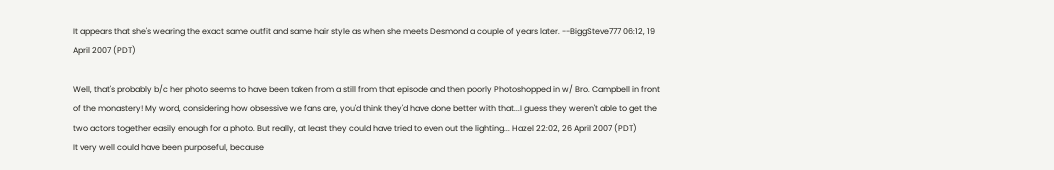It appears that she's wearing the exact same outfit and same hair style as when she meets Desmond a couple of years later. --BiggSteve777 06:12, 19 April 2007 (PDT)

Well, that's probably b/c her photo seems to have been taken from a still from that episode and then poorly Photoshopped in w/ Bro. Campbell in front of the monastery! My word, considering how obsessive we fans are, you'd think they'd have done better with that...I guess they weren't able to get the two actors together easily enough for a photo. But really, at least they could have tried to even out the lighting... Hazel 22:02, 26 April 2007 (PDT)
It very well could have been purposeful, because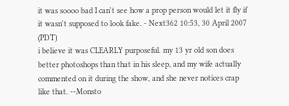it was soooo bad I can't see how a prop person would let it fly if it wasn't supposed to look fake. - Next362 10:53, 30 April 2007 (PDT)
i believe it was CLEARLY purposeful. my 13 yr old son does better photoshops than that in his sleep, and my wife actually commented on it during the show, and she never notices crap like that. --Monsto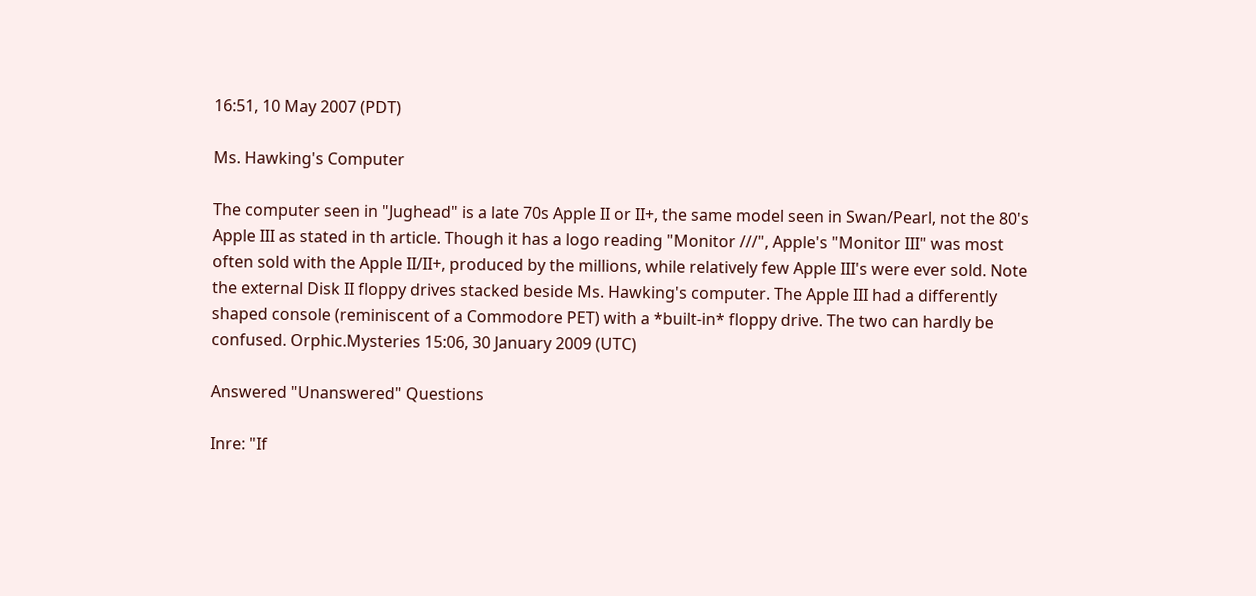16:51, 10 May 2007 (PDT)

Ms. Hawking's Computer

The computer seen in "Jughead" is a late 70s Apple II or II+, the same model seen in Swan/Pearl, not the 80's Apple III as stated in th article. Though it has a logo reading "Monitor ///", Apple's "Monitor III" was most often sold with the Apple II/II+, produced by the millions, while relatively few Apple III's were ever sold. Note the external Disk II floppy drives stacked beside Ms. Hawking's computer. The Apple III had a differently shaped console (reminiscent of a Commodore PET) with a *built-in* floppy drive. The two can hardly be confused. Orphic.Mysteries 15:06, 30 January 2009 (UTC)

Answered "Unanswered" Questions

Inre: "If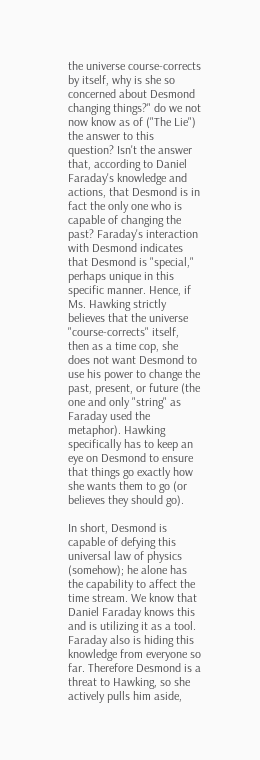the universe course-corrects by itself, why is she so concerned about Desmond changing things?" do we not now know as of ("The Lie") the answer to this question? Isn't the answer that, according to Daniel Faraday's knowledge and actions, that Desmond is in fact the only one who is capable of changing the past? Faraday's interaction with Desmond indicates that Desmond is "special," perhaps unique in this specific manner. Hence, if Ms. Hawking strictly believes that the universe "course-corrects" itself, then as a time cop, she does not want Desmond to use his power to change the past, present, or future (the one and only "string" as Faraday used the metaphor). Hawking specifically has to keep an eye on Desmond to ensure that things go exactly how she wants them to go (or believes they should go).

In short, Desmond is capable of defying this universal law of physics (somehow); he alone has the capability to affect the time stream. We know that Daniel Faraday knows this and is utilizing it as a tool. Faraday also is hiding this knowledge from everyone so far. Therefore Desmond is a threat to Hawking, so she actively pulls him aside,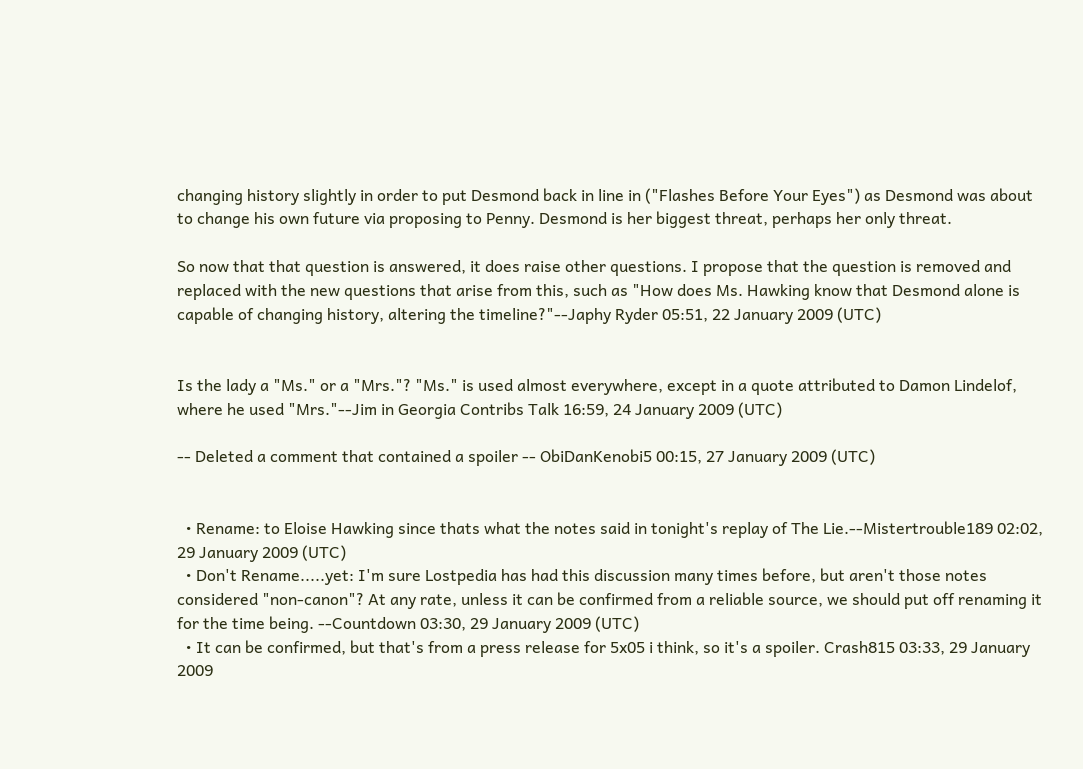changing history slightly in order to put Desmond back in line in ("Flashes Before Your Eyes") as Desmond was about to change his own future via proposing to Penny. Desmond is her biggest threat, perhaps her only threat.

So now that that question is answered, it does raise other questions. I propose that the question is removed and replaced with the new questions that arise from this, such as "How does Ms. Hawking know that Desmond alone is capable of changing history, altering the timeline?"--Japhy Ryder 05:51, 22 January 2009 (UTC)


Is the lady a "Ms." or a "Mrs."? "Ms." is used almost everywhere, except in a quote attributed to Damon Lindelof, where he used "Mrs."--Jim in Georgia Contribs Talk 16:59, 24 January 2009 (UTC)

-- Deleted a comment that contained a spoiler -- ObiDanKenobi5 00:15, 27 January 2009 (UTC)


  • Rename: to Eloise Hawking since thats what the notes said in tonight's replay of The Lie.--Mistertrouble189 02:02, 29 January 2009 (UTC)
  • Don't Rename.....yet: I'm sure Lostpedia has had this discussion many times before, but aren't those notes considered "non-canon"? At any rate, unless it can be confirmed from a reliable source, we should put off renaming it for the time being. --Countdown 03:30, 29 January 2009 (UTC)
  • It can be confirmed, but that's from a press release for 5x05 i think, so it's a spoiler. Crash815 03:33, 29 January 2009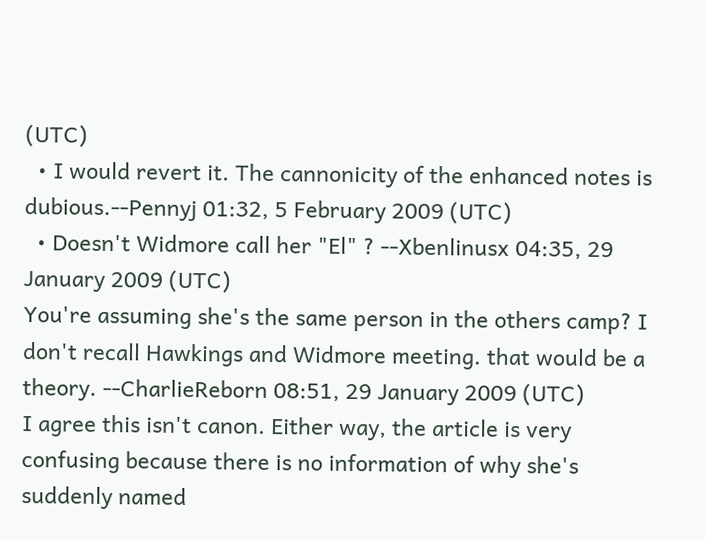(UTC)
  • I would revert it. The cannonicity of the enhanced notes is dubious.--Pennyj 01:32, 5 February 2009 (UTC)
  • Doesn't Widmore call her "El" ? --Xbenlinusx 04:35, 29 January 2009 (UTC)
You're assuming she's the same person in the others camp? I don't recall Hawkings and Widmore meeting. that would be a theory. --CharlieReborn 08:51, 29 January 2009 (UTC)
I agree this isn't canon. Either way, the article is very confusing because there is no information of why she's suddenly named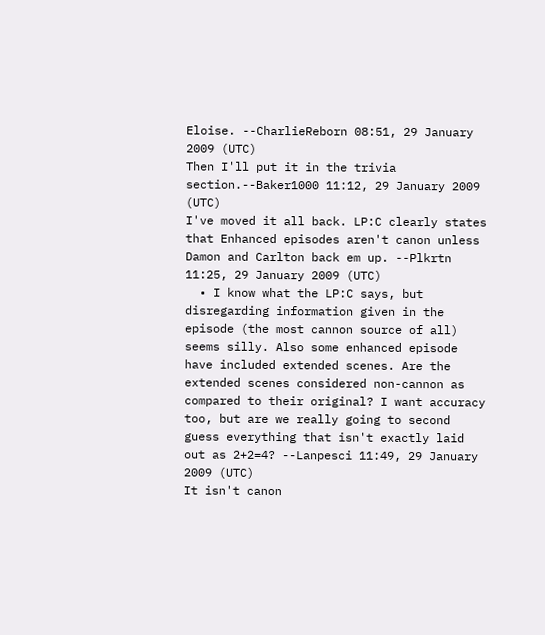Eloise. --CharlieReborn 08:51, 29 January 2009 (UTC)
Then I'll put it in the trivia section.--Baker1000 11:12, 29 January 2009 (UTC)
I've moved it all back. LP:C clearly states that Enhanced episodes aren't canon unless Damon and Carlton back em up. --Plkrtn 11:25, 29 January 2009 (UTC)
  • I know what the LP:C says, but disregarding information given in the episode (the most cannon source of all) seems silly. Also some enhanced episode have included extended scenes. Are the extended scenes considered non-cannon as compared to their original? I want accuracy too, but are we really going to second guess everything that isn't exactly laid out as 2+2=4? --Lanpesci 11:49, 29 January 2009 (UTC)
It isn't canon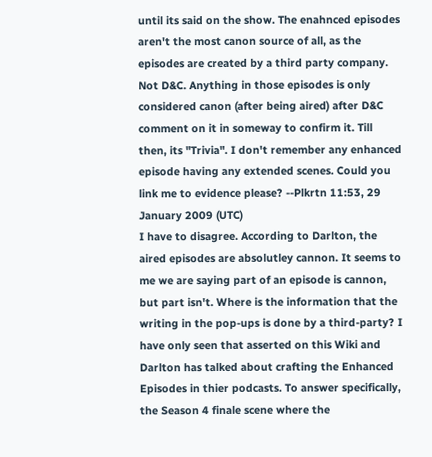until its said on the show. The enahnced episodes aren't the most canon source of all, as the episodes are created by a third party company. Not D&C. Anything in those episodes is only considered canon (after being aired) after D&C comment on it in someway to confirm it. Till then, its "Trivia". I don't remember any enhanced episode having any extended scenes. Could you link me to evidence please? --Plkrtn 11:53, 29 January 2009 (UTC)
I have to disagree. According to Darlton, the aired episodes are absolutley cannon. It seems to me we are saying part of an episode is cannon, but part isn't. Where is the information that the writing in the pop-ups is done by a third-party? I have only seen that asserted on this Wiki and Darlton has talked about crafting the Enhanced Episodes in thier podcasts. To answer specifically, the Season 4 finale scene where the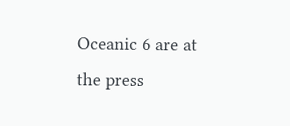Oceanic 6 are at the press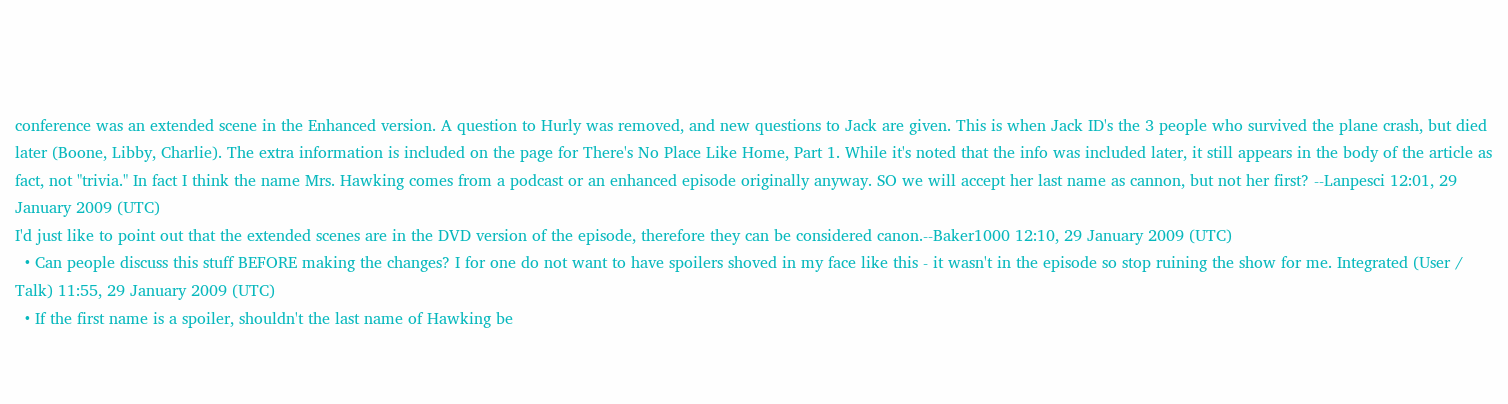conference was an extended scene in the Enhanced version. A question to Hurly was removed, and new questions to Jack are given. This is when Jack ID's the 3 people who survived the plane crash, but died later (Boone, Libby, Charlie). The extra information is included on the page for There's No Place Like Home, Part 1. While it's noted that the info was included later, it still appears in the body of the article as fact, not "trivia." In fact I think the name Mrs. Hawking comes from a podcast or an enhanced episode originally anyway. SO we will accept her last name as cannon, but not her first? --Lanpesci 12:01, 29 January 2009 (UTC)
I'd just like to point out that the extended scenes are in the DVD version of the episode, therefore they can be considered canon.--Baker1000 12:10, 29 January 2009 (UTC)
  • Can people discuss this stuff BEFORE making the changes? I for one do not want to have spoilers shoved in my face like this - it wasn't in the episode so stop ruining the show for me. Integrated (User / Talk) 11:55, 29 January 2009 (UTC)
  • If the first name is a spoiler, shouldn't the last name of Hawking be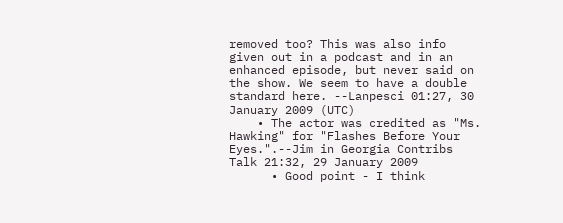removed too? This was also info given out in a podcast and in an enhanced episode, but never said on the show. We seem to have a double standard here. --Lanpesci 01:27, 30 January 2009 (UTC)
    • The actor was credited as "Ms. Hawking" for "Flashes Before Your Eyes.".--Jim in Georgia Contribs Talk 21:32, 29 January 2009
      • Good point - I think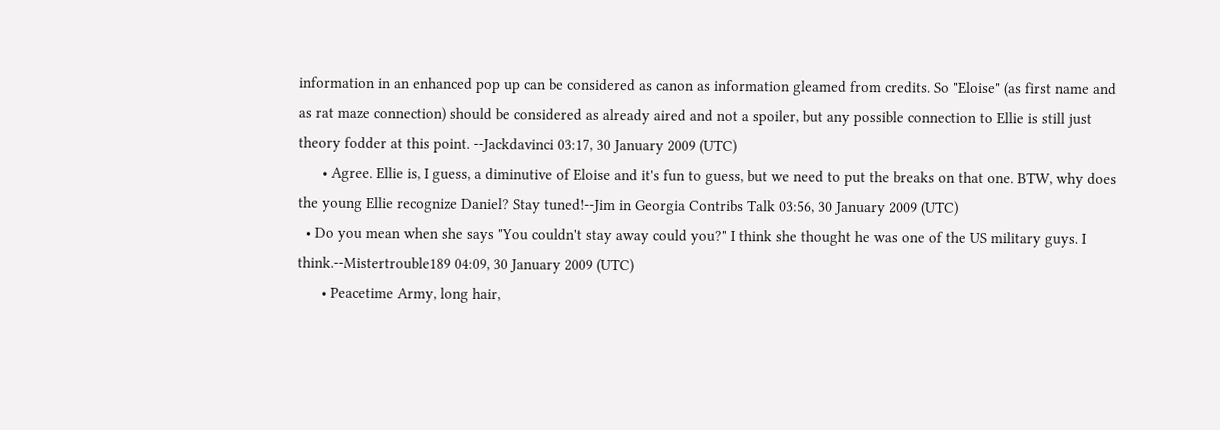information in an enhanced pop up can be considered as canon as information gleamed from credits. So "Eloise" (as first name and as rat maze connection) should be considered as already aired and not a spoiler, but any possible connection to Ellie is still just theory fodder at this point. --Jackdavinci 03:17, 30 January 2009 (UTC)
      • Agree. Ellie is, I guess, a diminutive of Eloise and it's fun to guess, but we need to put the breaks on that one. BTW, why does the young Ellie recognize Daniel? Stay tuned!--Jim in Georgia Contribs Talk 03:56, 30 January 2009 (UTC)
  • Do you mean when she says "You couldn't stay away could you?" I think she thought he was one of the US military guys. I think.--Mistertrouble189 04:09, 30 January 2009 (UTC)
      • Peacetime Army, long hair,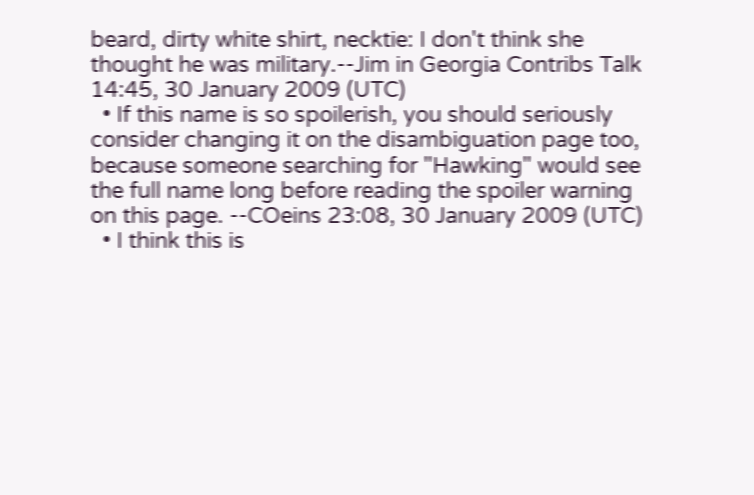beard, dirty white shirt, necktie: I don't think she thought he was military.--Jim in Georgia Contribs Talk 14:45, 30 January 2009 (UTC)
  • If this name is so spoilerish, you should seriously consider changing it on the disambiguation page too, because someone searching for "Hawking" would see the full name long before reading the spoiler warning on this page. --COeins 23:08, 30 January 2009 (UTC)
  • I think this is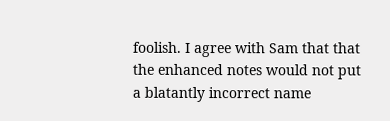foolish. I agree with Sam that that the enhanced notes would not put a blatantly incorrect name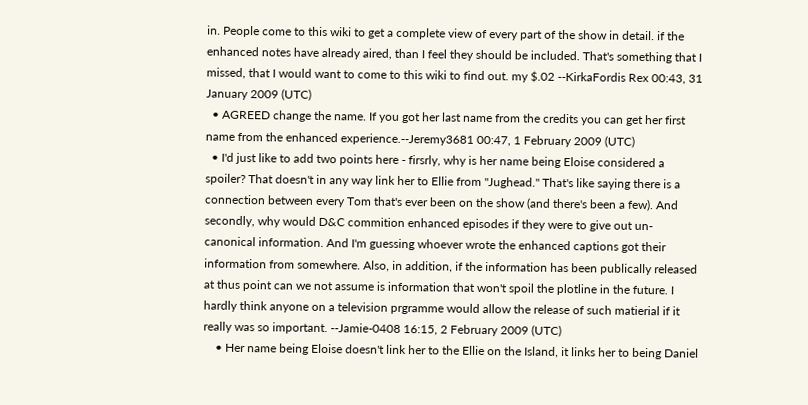in. People come to this wiki to get a complete view of every part of the show in detail. if the enhanced notes have already aired, than I feel they should be included. That's something that I missed, that I would want to come to this wiki to find out. my $.02 --KirkaFordis Rex 00:43, 31 January 2009 (UTC)
  • AGREED change the name. If you got her last name from the credits you can get her first name from the enhanced experience.--Jeremy3681 00:47, 1 February 2009 (UTC)
  • I'd just like to add two points here - firsrly, why is her name being Eloise considered a spoiler? That doesn't in any way link her to Ellie from "Jughead." That's like saying there is a connection between every Tom that's ever been on the show (and there's been a few). And secondly, why would D&C commition enhanced episodes if they were to give out un-canonical information. And I'm guessing whoever wrote the enhanced captions got their information from somewhere. Also, in addition, if the information has been publically released at thus point can we not assume is information that won't spoil the plotline in the future. I hardly think anyone on a television prgramme would allow the release of such matierial if it really was so important. --Jamie-0408 16:15, 2 February 2009 (UTC)
    • Her name being Eloise doesn't link her to the Ellie on the Island, it links her to being Daniel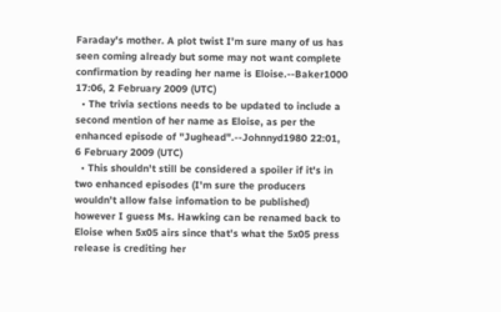Faraday's mother. A plot twist I'm sure many of us has seen coming already but some may not want complete confirmation by reading her name is Eloise.--Baker1000 17:06, 2 February 2009 (UTC)
  • The trivia sections needs to be updated to include a second mention of her name as Eloise, as per the enhanced episode of "Jughead".--Johnnyd1980 22:01, 6 February 2009 (UTC)
  • This shouldn't still be considered a spoiler if it's in two enhanced episodes (I'm sure the producers wouldn't allow false infomation to be published) however I guess Ms. Hawking can be renamed back to Eloise when 5x05 airs since that's what the 5x05 press release is crediting her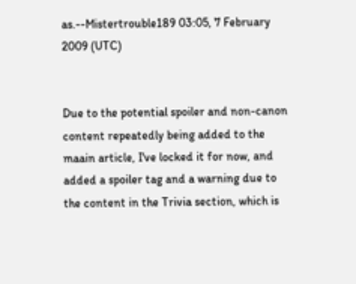as.--Mistertrouble189 03:05, 7 February 2009 (UTC)


Due to the potential spoiler and non-canon content repeatedly being added to the maain article, I've locked it for now, and added a spoiler tag and a warning due to the content in the Trivia section, which is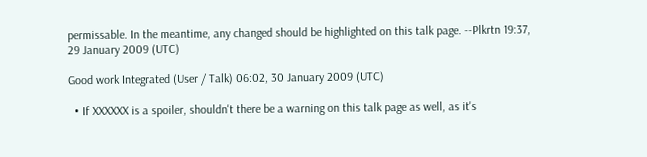permissable. In the meantime, any changed should be highlighted on this talk page. --Plkrtn 19:37, 29 January 2009 (UTC)

Good work Integrated (User / Talk) 06:02, 30 January 2009 (UTC)

  • If XXXXXX is a spoiler, shouldn't there be a warning on this talk page as well, as it's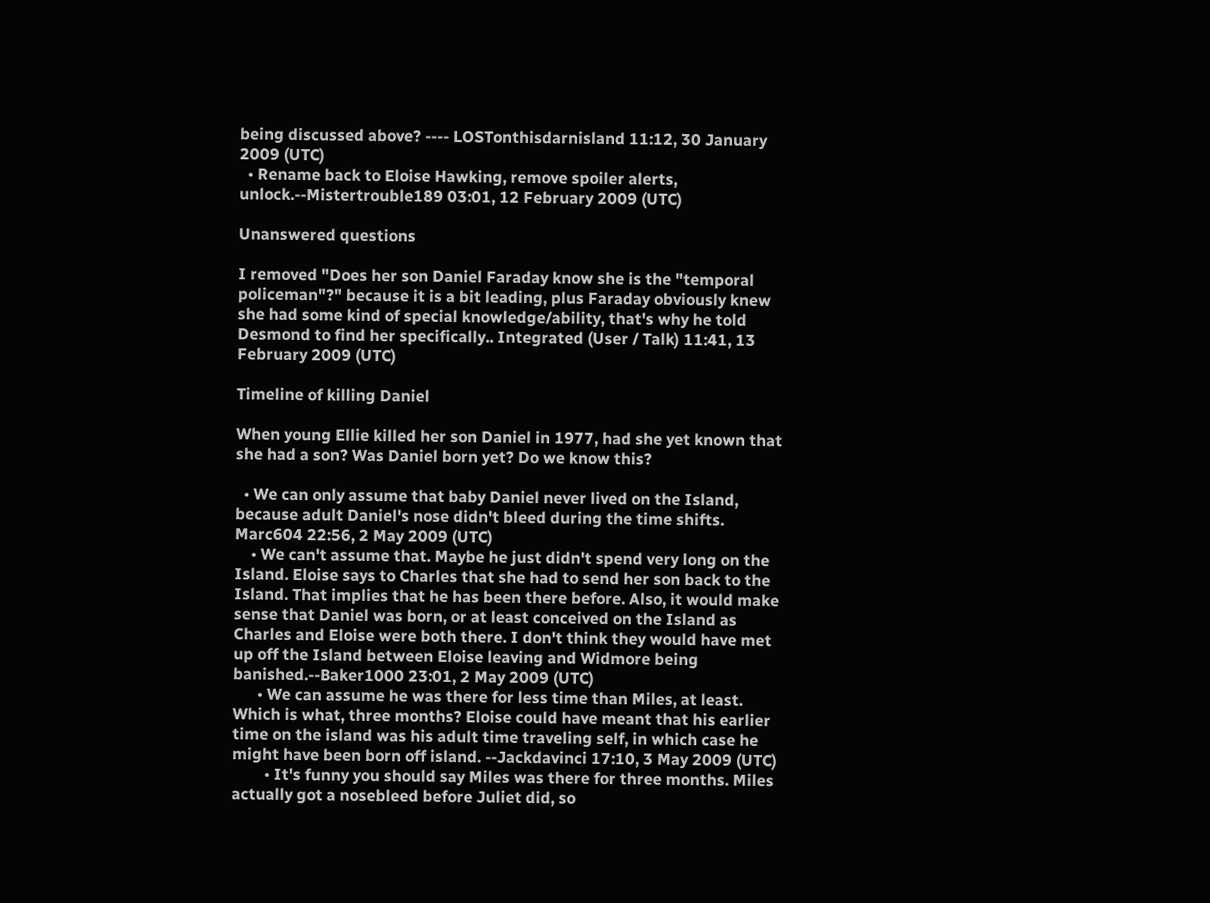being discussed above? ---- LOSTonthisdarnisland 11:12, 30 January 2009 (UTC)
  • Rename back to Eloise Hawking, remove spoiler alerts, unlock.--Mistertrouble189 03:01, 12 February 2009 (UTC)

Unanswered questions

I removed "Does her son Daniel Faraday know she is the "temporal policeman"?" because it is a bit leading, plus Faraday obviously knew she had some kind of special knowledge/ability, that's why he told Desmond to find her specifically.. Integrated (User / Talk) 11:41, 13 February 2009 (UTC)

Timeline of killing Daniel

When young Ellie killed her son Daniel in 1977, had she yet known that she had a son? Was Daniel born yet? Do we know this?

  • We can only assume that baby Daniel never lived on the Island, because adult Daniel's nose didn't bleed during the time shifts. Marc604 22:56, 2 May 2009 (UTC)
    • We can't assume that. Maybe he just didn't spend very long on the Island. Eloise says to Charles that she had to send her son back to the Island. That implies that he has been there before. Also, it would make sense that Daniel was born, or at least conceived on the Island as Charles and Eloise were both there. I don't think they would have met up off the Island between Eloise leaving and Widmore being banished.--Baker1000 23:01, 2 May 2009 (UTC)
      • We can assume he was there for less time than Miles, at least. Which is what, three months? Eloise could have meant that his earlier time on the island was his adult time traveling self, in which case he might have been born off island. --Jackdavinci 17:10, 3 May 2009 (UTC)
        • It's funny you should say Miles was there for three months. Miles actually got a nosebleed before Juliet did, so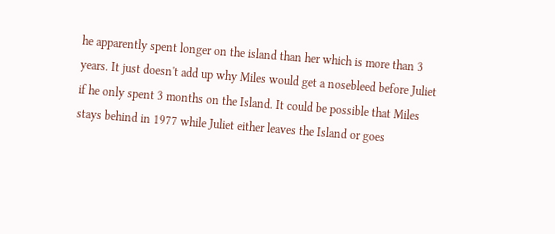he apparently spent longer on the island than her which is more than 3 years. It just doesn't add up why Miles would get a nosebleed before Juliet if he only spent 3 months on the Island. It could be possible that Miles stays behind in 1977 while Juliet either leaves the Island or goes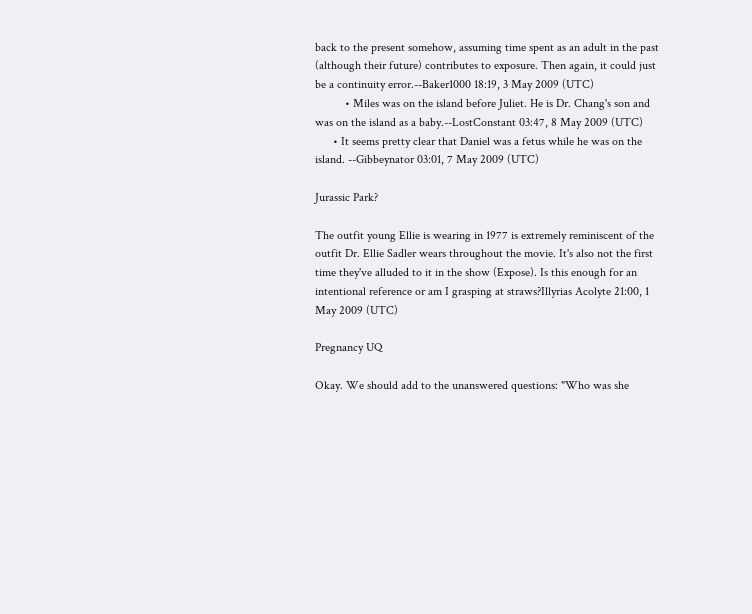back to the present somehow, assuming time spent as an adult in the past (although their future) contributes to exposure. Then again, it could just be a continuity error.--Baker1000 18:19, 3 May 2009 (UTC)
          • Miles was on the island before Juliet. He is Dr. Chang's son and was on the island as a baby.--LostConstant 03:47, 8 May 2009 (UTC)
      • It seems pretty clear that Daniel was a fetus while he was on the island. --Gibbeynator 03:01, 7 May 2009 (UTC)

Jurassic Park?

The outfit young Ellie is wearing in 1977 is extremely reminiscent of the outfit Dr. Ellie Sadler wears throughout the movie. It's also not the first time they've alluded to it in the show (Expose). Is this enough for an intentional reference or am I grasping at straws?Illyrias Acolyte 21:00, 1 May 2009 (UTC)

Pregnancy UQ

Okay. We should add to the unanswered questions: "Who was she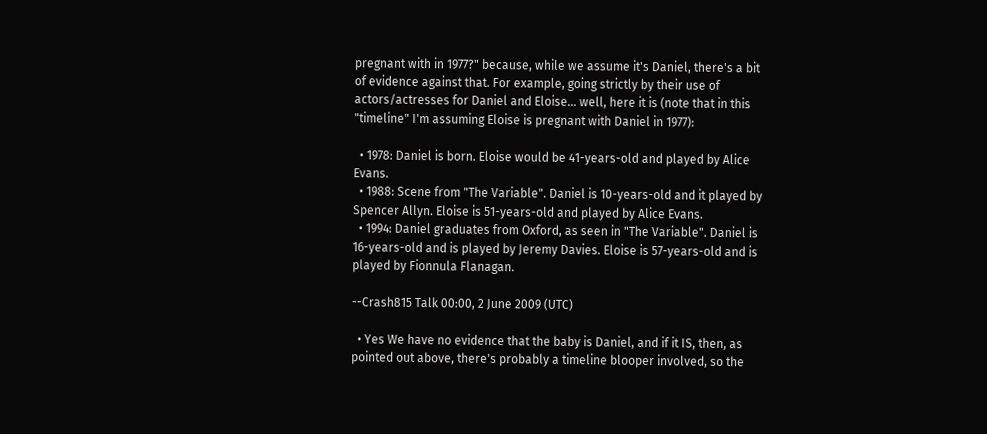pregnant with in 1977?" because, while we assume it's Daniel, there's a bit of evidence against that. For example, going strictly by their use of actors/actresses for Daniel and Eloise... well, here it is (note that in this "timeline" I'm assuming Eloise is pregnant with Daniel in 1977):

  • 1978: Daniel is born. Eloise would be 41-years-old and played by Alice Evans.
  • 1988: Scene from "The Variable". Daniel is 10-years-old and it played by Spencer Allyn. Eloise is 51-years-old and played by Alice Evans.
  • 1994: Daniel graduates from Oxford, as seen in "The Variable". Daniel is 16-years-old and is played by Jeremy Davies. Eloise is 57-years-old and is played by Fionnula Flanagan.

--Crash815 Talk 00:00, 2 June 2009 (UTC)

  • Yes We have no evidence that the baby is Daniel, and if it IS, then, as pointed out above, there's probably a timeline blooper involved, so the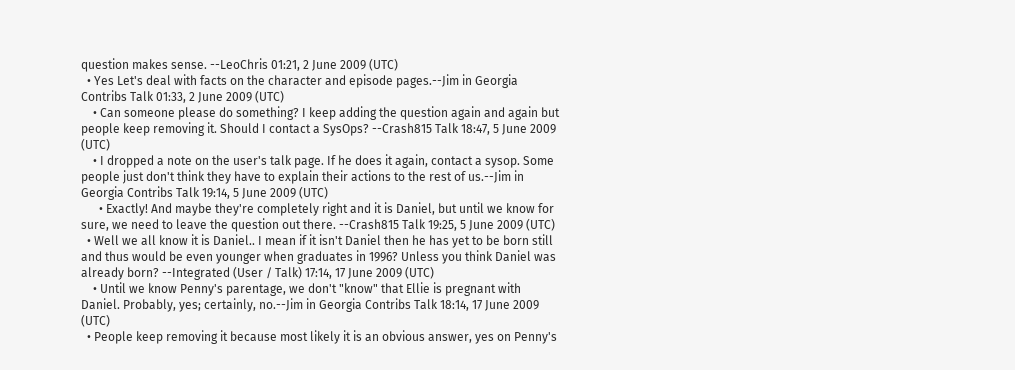question makes sense. --LeoChris 01:21, 2 June 2009 (UTC)
  • Yes Let's deal with facts on the character and episode pages.--Jim in Georgia Contribs Talk 01:33, 2 June 2009 (UTC)
    • Can someone please do something? I keep adding the question again and again but people keep removing it. Should I contact a SysOps? --Crash815 Talk 18:47, 5 June 2009 (UTC)
    • I dropped a note on the user's talk page. If he does it again, contact a sysop. Some people just don't think they have to explain their actions to the rest of us.--Jim in Georgia Contribs Talk 19:14, 5 June 2009 (UTC)
      • Exactly! And maybe they're completely right and it is Daniel, but until we know for sure, we need to leave the question out there. --Crash815 Talk 19:25, 5 June 2009 (UTC)
  • Well we all know it is Daniel.. I mean if it isn't Daniel then he has yet to be born still and thus would be even younger when graduates in 1996? Unless you think Daniel was already born? --Integrated (User / Talk) 17:14, 17 June 2009 (UTC)
    • Until we know Penny's parentage, we don't "know" that Ellie is pregnant with Daniel. Probably, yes; certainly, no.--Jim in Georgia Contribs Talk 18:14, 17 June 2009 (UTC)
  • People keep removing it because most likely it is an obvious answer, yes on Penny's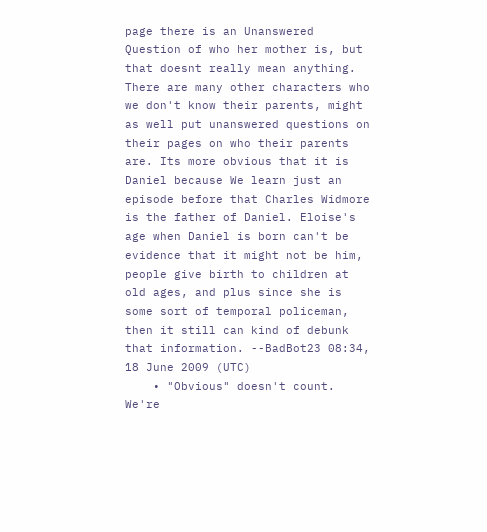page there is an Unanswered Question of who her mother is, but that doesnt really mean anything. There are many other characters who we don't know their parents, might as well put unanswered questions on their pages on who their parents are. Its more obvious that it is Daniel because We learn just an episode before that Charles Widmore is the father of Daniel. Eloise's age when Daniel is born can't be evidence that it might not be him, people give birth to children at old ages, and plus since she is some sort of temporal policeman, then it still can kind of debunk that information. --BadBot23 08:34, 18 June 2009 (UTC)
    • "Obvious" doesn't count. We're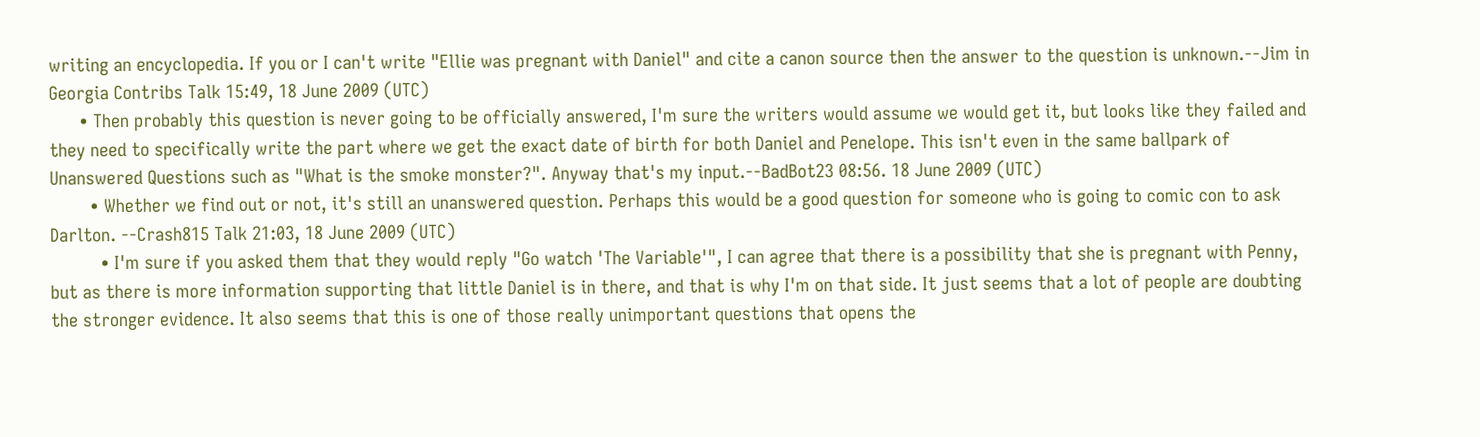writing an encyclopedia. If you or I can't write "Ellie was pregnant with Daniel" and cite a canon source then the answer to the question is unknown.--Jim in Georgia Contribs Talk 15:49, 18 June 2009 (UTC)
      • Then probably this question is never going to be officially answered, I'm sure the writers would assume we would get it, but looks like they failed and they need to specifically write the part where we get the exact date of birth for both Daniel and Penelope. This isn't even in the same ballpark of Unanswered Questions such as "What is the smoke monster?". Anyway that's my input.--BadBot23 08:56. 18 June 2009 (UTC)
        • Whether we find out or not, it's still an unanswered question. Perhaps this would be a good question for someone who is going to comic con to ask Darlton. --Crash815 Talk 21:03, 18 June 2009 (UTC)
          • I'm sure if you asked them that they would reply "Go watch 'The Variable'", I can agree that there is a possibility that she is pregnant with Penny, but as there is more information supporting that little Daniel is in there, and that is why I'm on that side. It just seems that a lot of people are doubting the stronger evidence. It also seems that this is one of those really unimportant questions that opens the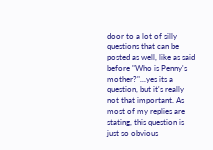door to a lot of silly questions that can be posted as well, like as said before "Who is Penny's mother?"...yes its a question, but it's really not that important. As most of my replies are stating, this question is just so obvious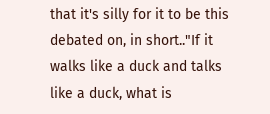that it's silly for it to be this debated on, in short.."If it walks like a duck and talks like a duck, what is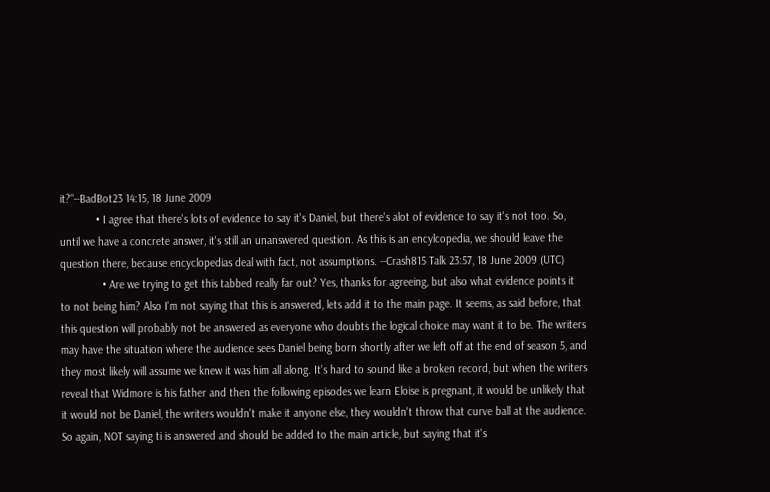it?"--BadBot23 14:15, 18 June 2009
            • I agree that there's lots of evidence to say it's Daniel, but there's alot of evidence to say it's not too. So, until we have a concrete answer, it's still an unanswered question. As this is an encylcopedia, we should leave the question there, because encyclopedias deal with fact, not assumptions. --Crash815 Talk 23:57, 18 June 2009 (UTC)
              • Are we trying to get this tabbed really far out? Yes, thanks for agreeing, but also what evidence points it to not being him? Also I'm not saying that this is answered, lets add it to the main page. It seems, as said before, that this question will probably not be answered as everyone who doubts the logical choice may want it to be. The writers may have the situation where the audience sees Daniel being born shortly after we left off at the end of season 5, and they most likely will assume we knew it was him all along. It's hard to sound like a broken record, but when the writers reveal that Widmore is his father and then the following episodes we learn Eloise is pregnant, it would be unlikely that it would not be Daniel, the writers wouldn't make it anyone else, they wouldn't throw that curve ball at the audience. So again, NOT saying ti is answered and should be added to the main article, but saying that it's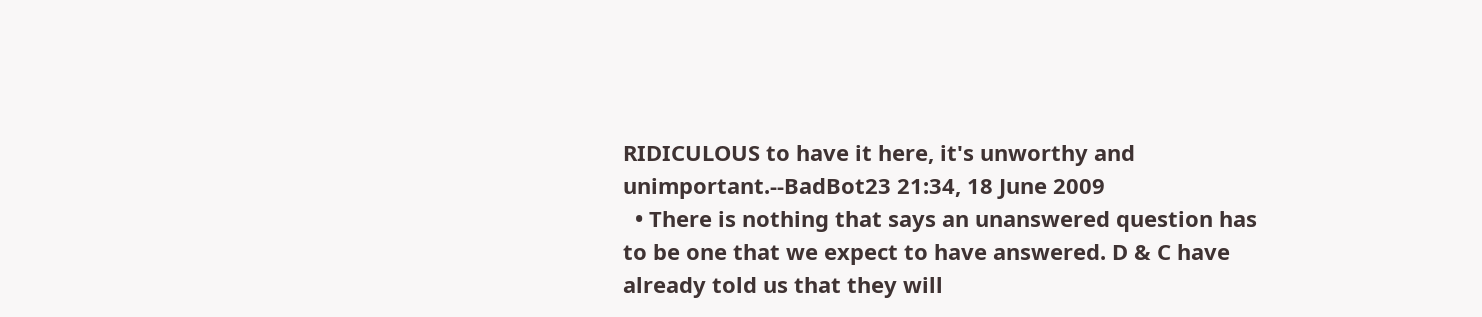RIDICULOUS to have it here, it's unworthy and unimportant.--BadBot23 21:34, 18 June 2009
  • There is nothing that says an unanswered question has to be one that we expect to have answered. D & C have already told us that they will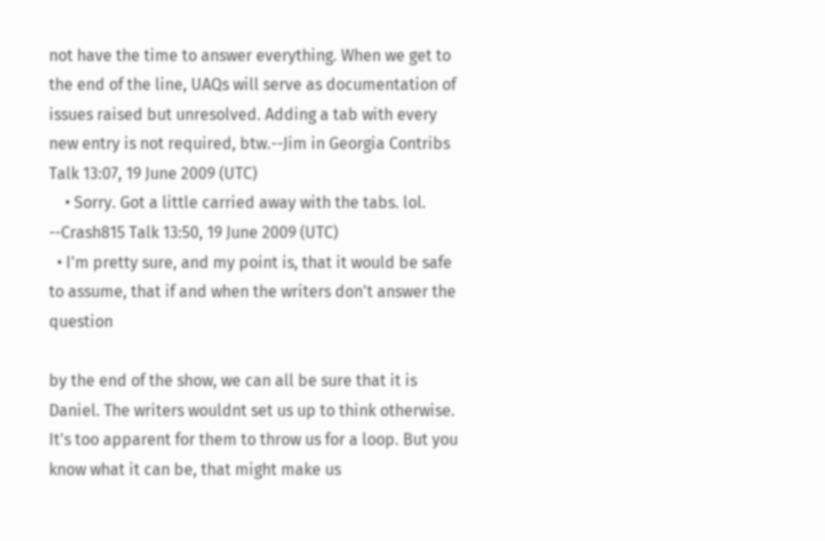not have the time to answer everything. When we get to the end of the line, UAQs will serve as documentation of issues raised but unresolved. Adding a tab with every new entry is not required, btw.--Jim in Georgia Contribs Talk 13:07, 19 June 2009 (UTC)
    • Sorry. Got a little carried away with the tabs. lol. --Crash815 Talk 13:50, 19 June 2009 (UTC)
  • I'm pretty sure, and my point is, that it would be safe to assume, that if and when the writers don't answer the question

by the end of the show, we can all be sure that it is Daniel. The writers wouldnt set us up to think otherwise. It's too apparent for them to throw us for a loop. But you know what it can be, that might make us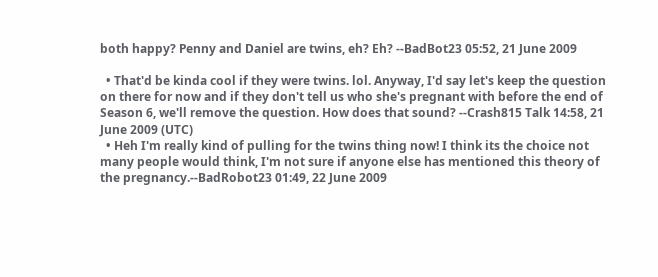both happy? Penny and Daniel are twins, eh? Eh? --BadBot23 05:52, 21 June 2009

  • That'd be kinda cool if they were twins. lol. Anyway, I'd say let's keep the question on there for now and if they don't tell us who she's pregnant with before the end of Season 6, we'll remove the question. How does that sound? --Crash815 Talk 14:58, 21 June 2009 (UTC)
  • Heh I'm really kind of pulling for the twins thing now! I think its the choice not many people would think, I'm not sure if anyone else has mentioned this theory of the pregnancy.--BadRobot23 01:49, 22 June 2009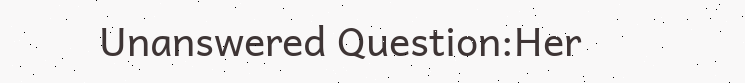Unanswered Question:Her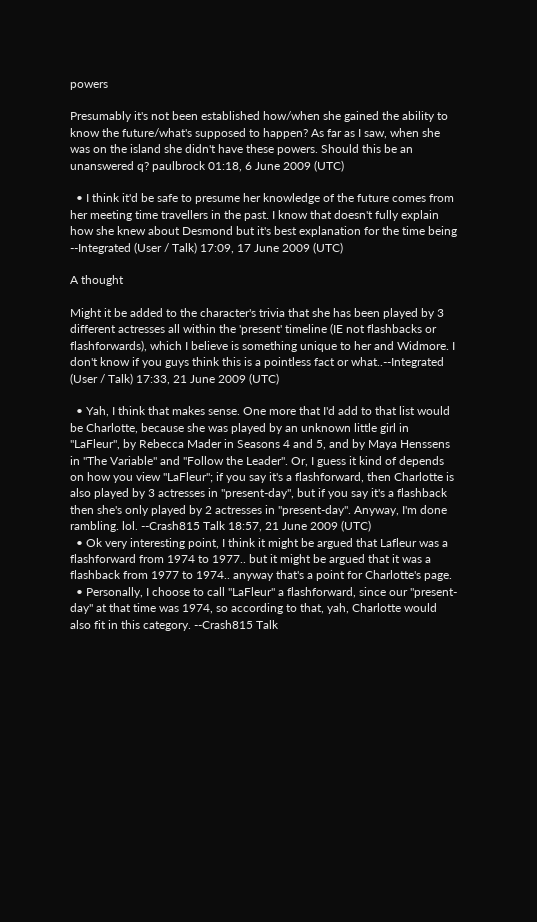powers

Presumably it's not been established how/when she gained the ability to know the future/what's supposed to happen? As far as I saw, when she was on the island she didn't have these powers. Should this be an unanswered q? paulbrock 01:18, 6 June 2009 (UTC)

  • I think it'd be safe to presume her knowledge of the future comes from her meeting time travellers in the past. I know that doesn't fully explain how she knew about Desmond but it's best explanation for the time being --Integrated (User / Talk) 17:09, 17 June 2009 (UTC)

A thought

Might it be added to the character's trivia that she has been played by 3 different actresses all within the 'present' timeline (IE not flashbacks or flashforwards), which I believe is something unique to her and Widmore. I don't know if you guys think this is a pointless fact or what..--Integrated (User / Talk) 17:33, 21 June 2009 (UTC)

  • Yah, I think that makes sense. One more that I'd add to that list would be Charlotte, because she was played by an unknown little girl in "LaFleur", by Rebecca Mader in Seasons 4 and 5, and by Maya Henssens in "The Variable" and "Follow the Leader". Or, I guess it kind of depends on how you view "LaFleur"; if you say it's a flashforward, then Charlotte is also played by 3 actresses in "present-day", but if you say it's a flashback then she's only played by 2 actresses in "present-day". Anyway, I'm done rambling. lol. --Crash815 Talk 18:57, 21 June 2009 (UTC)
  • Ok very interesting point, I think it might be argued that Lafleur was a flashforward from 1974 to 1977.. but it might be argued that it was a flashback from 1977 to 1974.. anyway that's a point for Charlotte's page.
  • Personally, I choose to call "LaFleur" a flashforward, since our "present-day" at that time was 1974, so according to that, yah, Charlotte would also fit in this category. --Crash815 Talk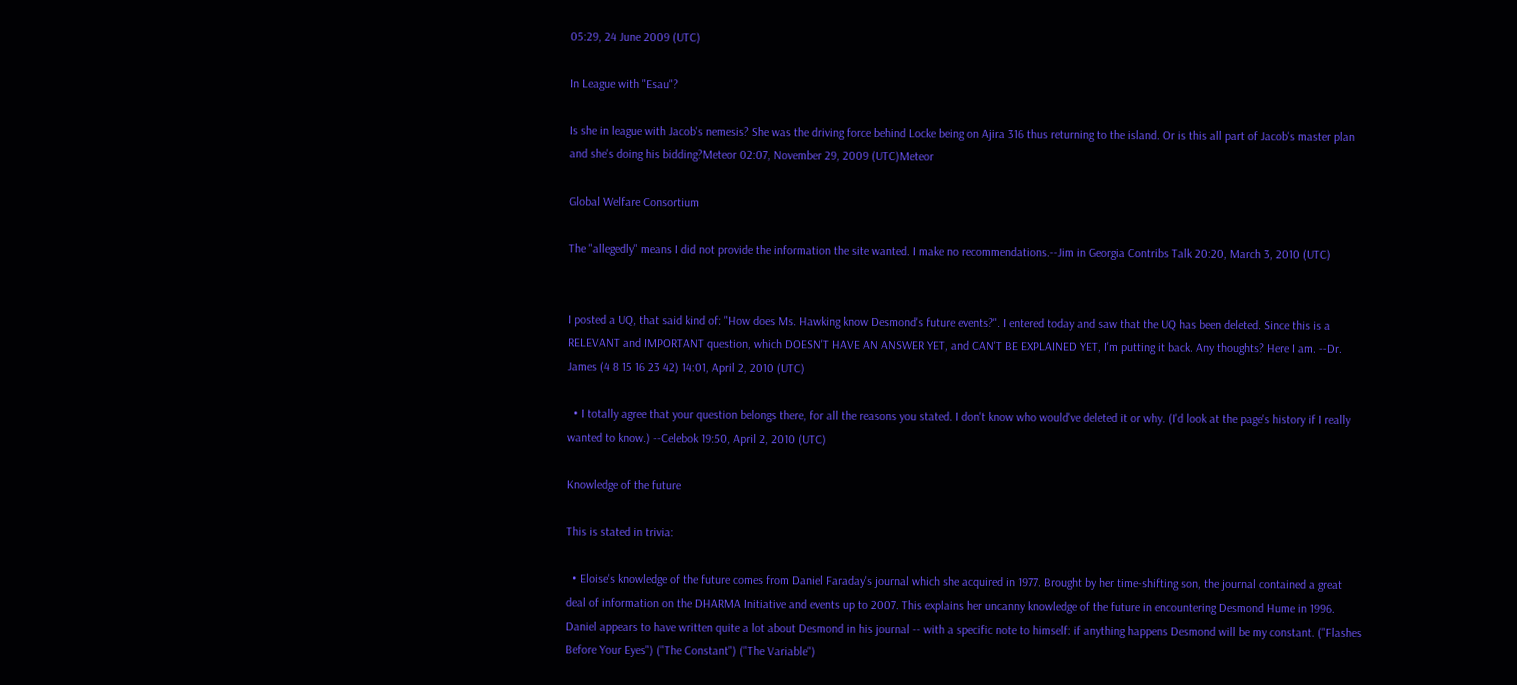05:29, 24 June 2009 (UTC)

In League with "Esau"?

Is she in league with Jacob's nemesis? She was the driving force behind Locke being on Ajira 316 thus returning to the island. Or is this all part of Jacob's master plan and she's doing his bidding?Meteor 02:07, November 29, 2009 (UTC)Meteor

Global Welfare Consortium

The "allegedly" means I did not provide the information the site wanted. I make no recommendations.--Jim in Georgia Contribs Talk 20:20, March 3, 2010 (UTC)


I posted a UQ, that said kind of: "How does Ms. Hawking know Desmond's future events?". I entered today and saw that the UQ has been deleted. Since this is a RELEVANT and IMPORTANT question, which DOESN'T HAVE AN ANSWER YET, and CAN'T BE EXPLAINED YET, I'm putting it back. Any thoughts? Here I am. --Dr. James (4 8 15 16 23 42) 14:01, April 2, 2010 (UTC)

  • I totally agree that your question belongs there, for all the reasons you stated. I don't know who would've deleted it or why. (I'd look at the page's history if I really wanted to know.) --Celebok 19:50, April 2, 2010 (UTC)

Knowledge of the future

This is stated in trivia:

  • Eloise's knowledge of the future comes from Daniel Faraday's journal which she acquired in 1977. Brought by her time-shifting son, the journal contained a great deal of information on the DHARMA Initiative and events up to 2007. This explains her uncanny knowledge of the future in encountering Desmond Hume in 1996. Daniel appears to have written quite a lot about Desmond in his journal -- with a specific note to himself: if anything happens Desmond will be my constant. ("Flashes Before Your Eyes") ("The Constant") ("The Variable")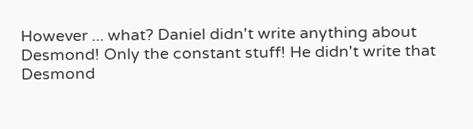However ... what? Daniel didn't write anything about Desmond! Only the constant stuff! He didn't write that Desmond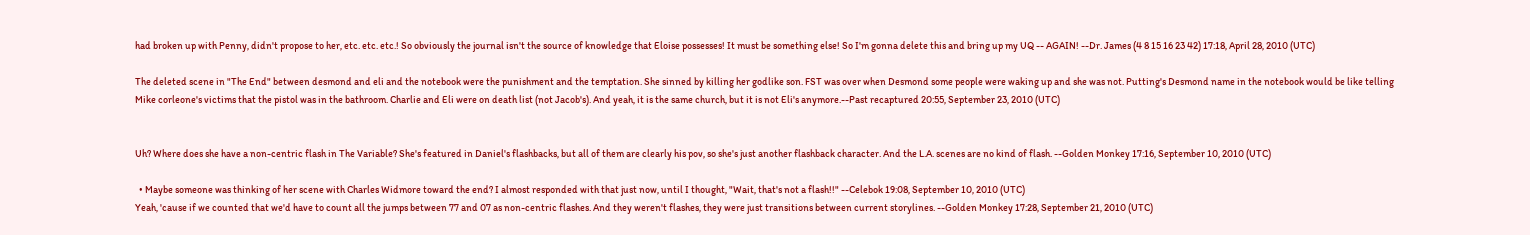had broken up with Penny, didn't propose to her, etc. etc. etc.! So obviously the journal isn't the source of knowledge that Eloise possesses! It must be something else! So I'm gonna delete this and bring up my UQ -- AGAIN! --Dr. James (4 8 15 16 23 42) 17:18, April 28, 2010 (UTC)

The deleted scene in "The End" between desmond and eli and the notebook were the punishment and the temptation. She sinned by killing her godlike son. FST was over when Desmond some people were waking up and she was not. Putting's Desmond name in the notebook would be like telling Mike corleone's victims that the pistol was in the bathroom. Charlie and Eli were on death list (not Jacob's). And yeah, it is the same church, but it is not Eli's anymore.--Past recaptured 20:55, September 23, 2010 (UTC)


Uh? Where does she have a non-centric flash in The Variable? She's featured in Daniel's flashbacks, but all of them are clearly his pov, so she's just another flashback character. And the L.A. scenes are no kind of flash. --Golden Monkey 17:16, September 10, 2010 (UTC)

  • Maybe someone was thinking of her scene with Charles Widmore toward the end? I almost responded with that just now, until I thought, "Wait, that's not a flash!!" --Celebok 19:08, September 10, 2010 (UTC)
Yeah, 'cause if we counted that we'd have to count all the jumps between 77 and 07 as non-centric flashes. And they weren't flashes, they were just transitions between current storylines. --Golden Monkey 17:28, September 21, 2010 (UTC)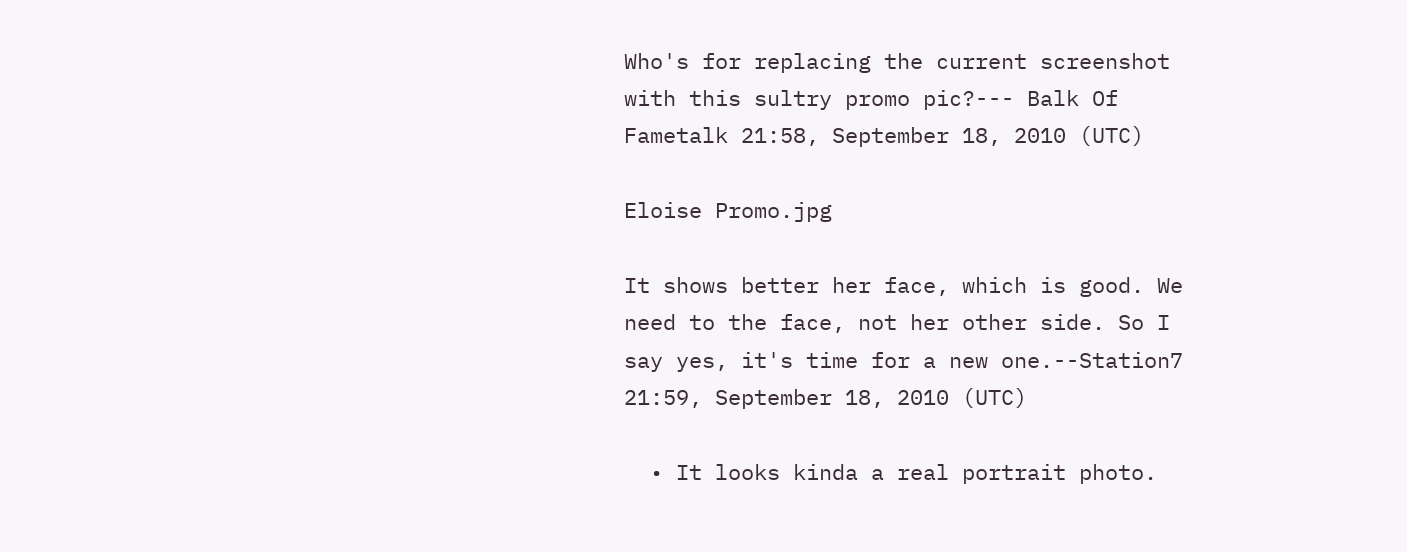Who's for replacing the current screenshot with this sultry promo pic?--- Balk Of Fametalk 21:58, September 18, 2010 (UTC)

Eloise Promo.jpg

It shows better her face, which is good. We need to the face, not her other side. So I say yes, it's time for a new one.--Station7 21:59, September 18, 2010 (UTC)

  • It looks kinda a real portrait photo.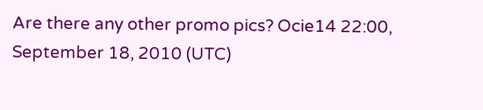Are there any other promo pics? Ocie14 22:00, September 18, 2010 (UTC)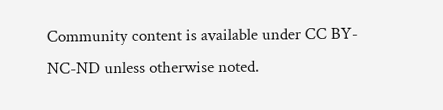Community content is available under CC BY-NC-ND unless otherwise noted.